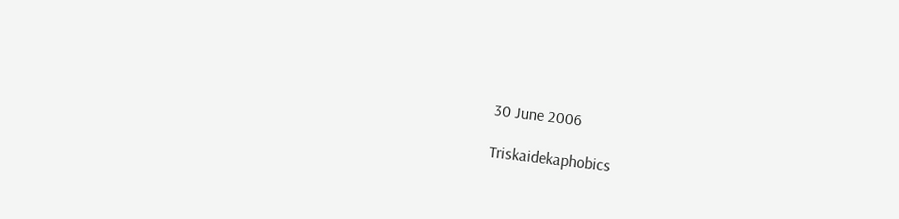30 June 2006

Triskaidekaphobics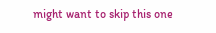might want to skip this one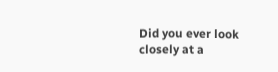Did you ever look closely at a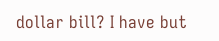dollar bill? I have but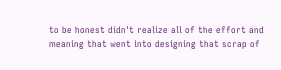to be honest didn't realize all of the effort and meaning that went into designing that scrap of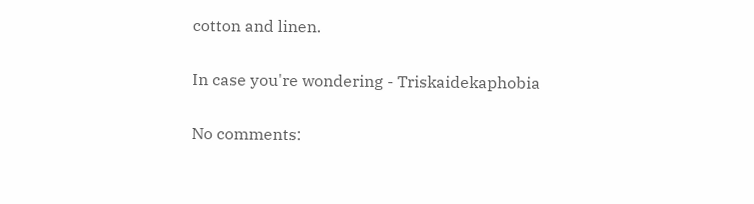cotton and linen.

In case you're wondering - Triskaidekaphobia

No comments: